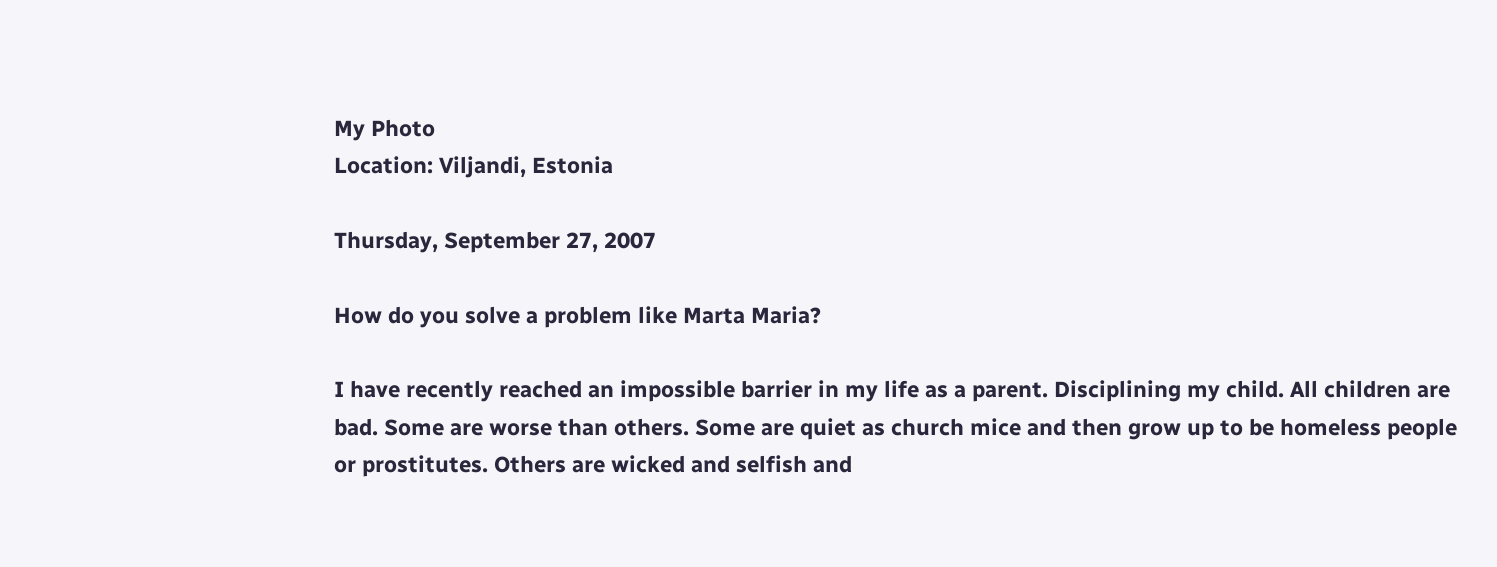My Photo
Location: Viljandi, Estonia

Thursday, September 27, 2007

How do you solve a problem like Marta Maria?

I have recently reached an impossible barrier in my life as a parent. Disciplining my child. All children are bad. Some are worse than others. Some are quiet as church mice and then grow up to be homeless people or prostitutes. Others are wicked and selfish and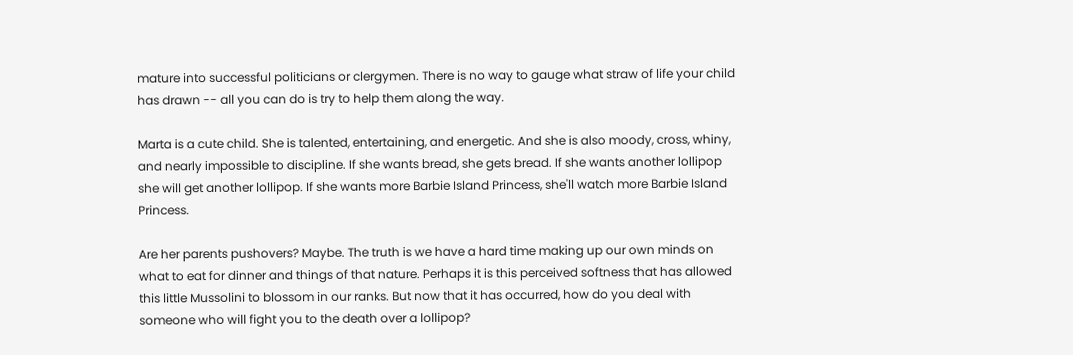mature into successful politicians or clergymen. There is no way to gauge what straw of life your child has drawn -- all you can do is try to help them along the way.

Marta is a cute child. She is talented, entertaining, and energetic. And she is also moody, cross, whiny, and nearly impossible to discipline. If she wants bread, she gets bread. If she wants another lollipop she will get another lollipop. If she wants more Barbie Island Princess, she'll watch more Barbie Island Princess.

Are her parents pushovers? Maybe. The truth is we have a hard time making up our own minds on what to eat for dinner and things of that nature. Perhaps it is this perceived softness that has allowed this little Mussolini to blossom in our ranks. But now that it has occurred, how do you deal with someone who will fight you to the death over a lollipop?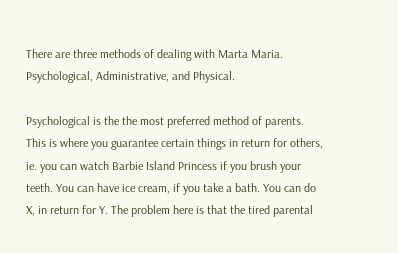There are three methods of dealing with Marta Maria. Psychological, Administrative, and Physical.

Psychological is the the most preferred method of parents. This is where you guarantee certain things in return for others, ie. you can watch Barbie Island Princess if you brush your teeth. You can have ice cream, if you take a bath. You can do X, in return for Y. The problem here is that the tired parental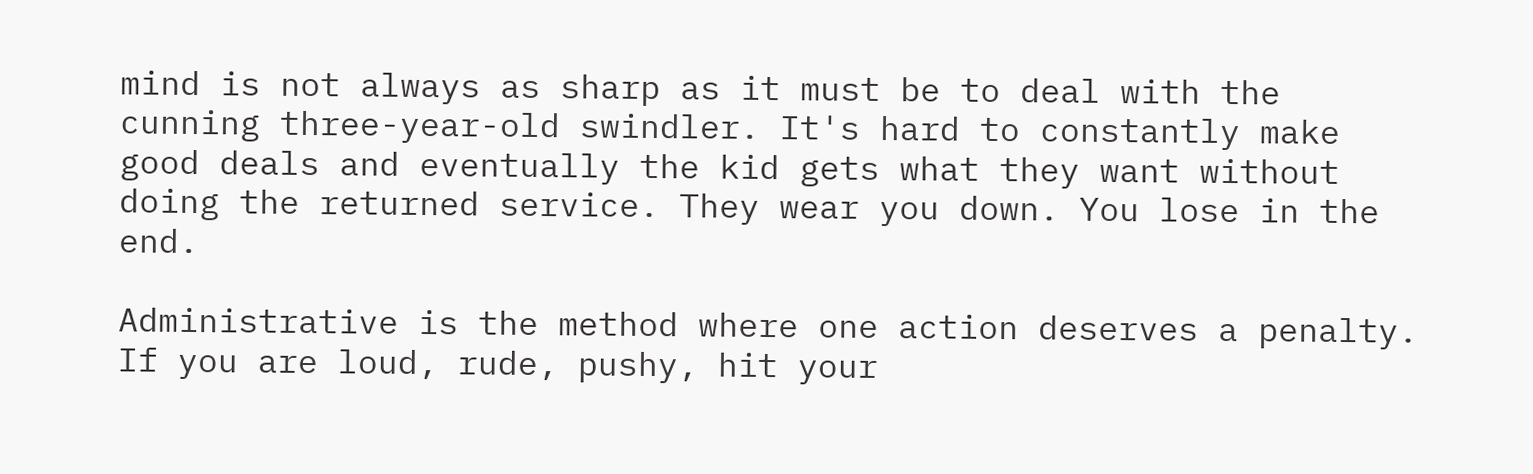mind is not always as sharp as it must be to deal with the cunning three-year-old swindler. It's hard to constantly make good deals and eventually the kid gets what they want without doing the returned service. They wear you down. You lose in the end.

Administrative is the method where one action deserves a penalty. If you are loud, rude, pushy, hit your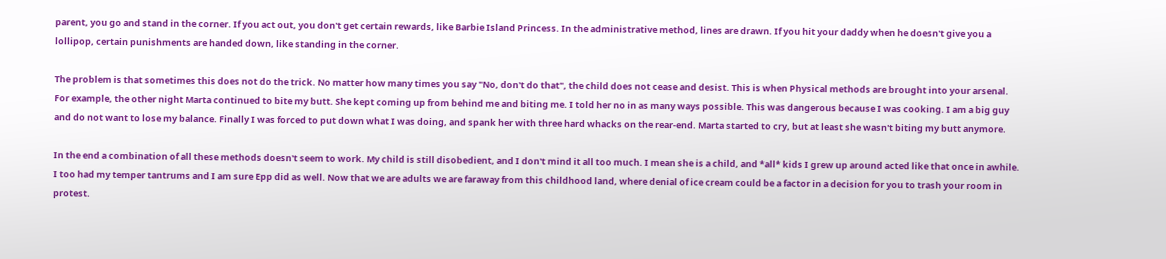parent, you go and stand in the corner. If you act out, you don't get certain rewards, like Barbie Island Princess. In the administrative method, lines are drawn. If you hit your daddy when he doesn't give you a lollipop, certain punishments are handed down, like standing in the corner.

The problem is that sometimes this does not do the trick. No matter how many times you say "No, don't do that", the child does not cease and desist. This is when Physical methods are brought into your arsenal. For example, the other night Marta continued to bite my butt. She kept coming up from behind me and biting me. I told her no in as many ways possible. This was dangerous because I was cooking. I am a big guy and do not want to lose my balance. Finally I was forced to put down what I was doing, and spank her with three hard whacks on the rear-end. Marta started to cry, but at least she wasn't biting my butt anymore.

In the end a combination of all these methods doesn't seem to work. My child is still disobedient, and I don't mind it all too much. I mean she is a child, and *all* kids I grew up around acted like that once in awhile. I too had my temper tantrums and I am sure Epp did as well. Now that we are adults we are faraway from this childhood land, where denial of ice cream could be a factor in a decision for you to trash your room in protest.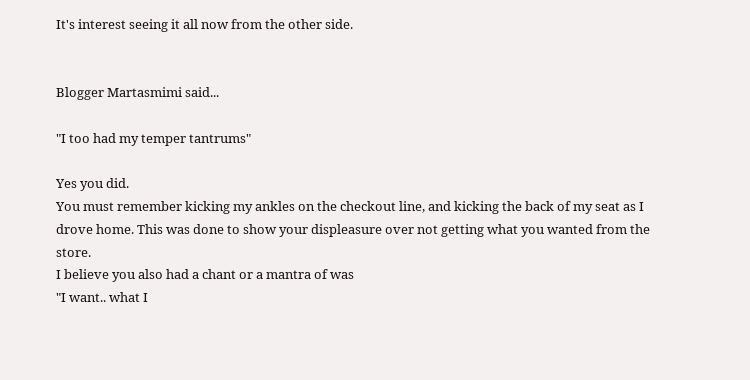It's interest seeing it all now from the other side.


Blogger Martasmimi said...

"I too had my temper tantrums"

Yes you did.
You must remember kicking my ankles on the checkout line, and kicking the back of my seat as I drove home. This was done to show your displeasure over not getting what you wanted from the store.
I believe you also had a chant or a mantra of was
"I want.. what I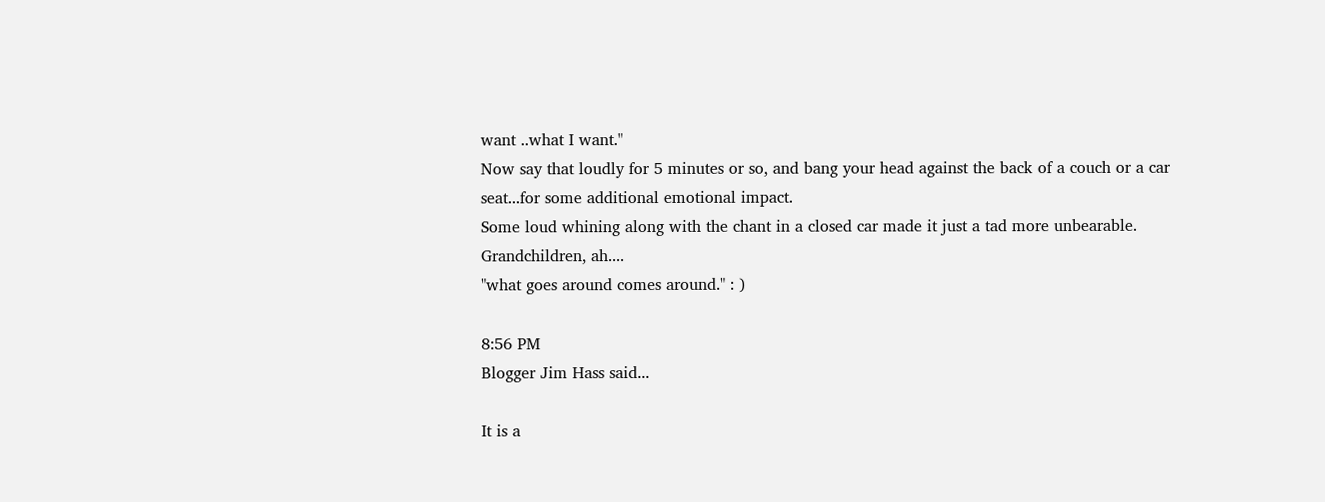want ..what I want."
Now say that loudly for 5 minutes or so, and bang your head against the back of a couch or a car seat...for some additional emotional impact.
Some loud whining along with the chant in a closed car made it just a tad more unbearable.
Grandchildren, ah....
"what goes around comes around." : )

8:56 PM
Blogger Jim Hass said...

It is a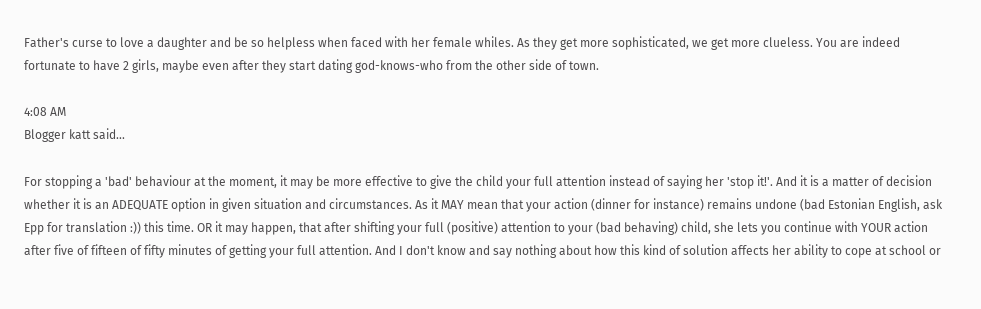Father's curse to love a daughter and be so helpless when faced with her female whiles. As they get more sophisticated, we get more clueless. You are indeed fortunate to have 2 girls, maybe even after they start dating god-knows-who from the other side of town.

4:08 AM
Blogger katt said...

For stopping a 'bad' behaviour at the moment, it may be more effective to give the child your full attention instead of saying her 'stop it!'. And it is a matter of decision whether it is an ADEQUATE option in given situation and circumstances. As it MAY mean that your action (dinner for instance) remains undone (bad Estonian English, ask Epp for translation :)) this time. OR it may happen, that after shifting your full (positive) attention to your (bad behaving) child, she lets you continue with YOUR action after five of fifteen of fifty minutes of getting your full attention. And I don't know and say nothing about how this kind of solution affects her ability to cope at school or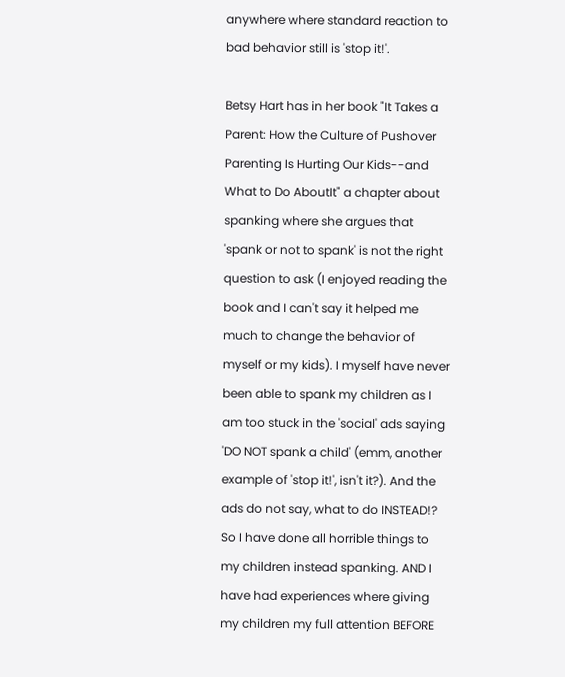anywhere where standard reaction to bad behavior still is 'stop it!'.

Betsy Hart has in her book "It Takes a Parent: How the Culture of Pushover Parenting Is Hurting Our Kids--and What to Do AboutIt" a chapter about spanking where she argues that 'spank or not to spank' is not the right question to ask (I enjoyed reading the book and I can't say it helped me much to change the behavior of myself or my kids). I myself have never been able to spank my children as I am too stuck in the 'social' ads saying 'DO NOT spank a child' (emm, another example of 'stop it!', isn't it?). And the ads do not say, what to do INSTEAD!? So I have done all horrible things to my children instead spanking. AND I have had experiences where giving my children my full attention BEFORE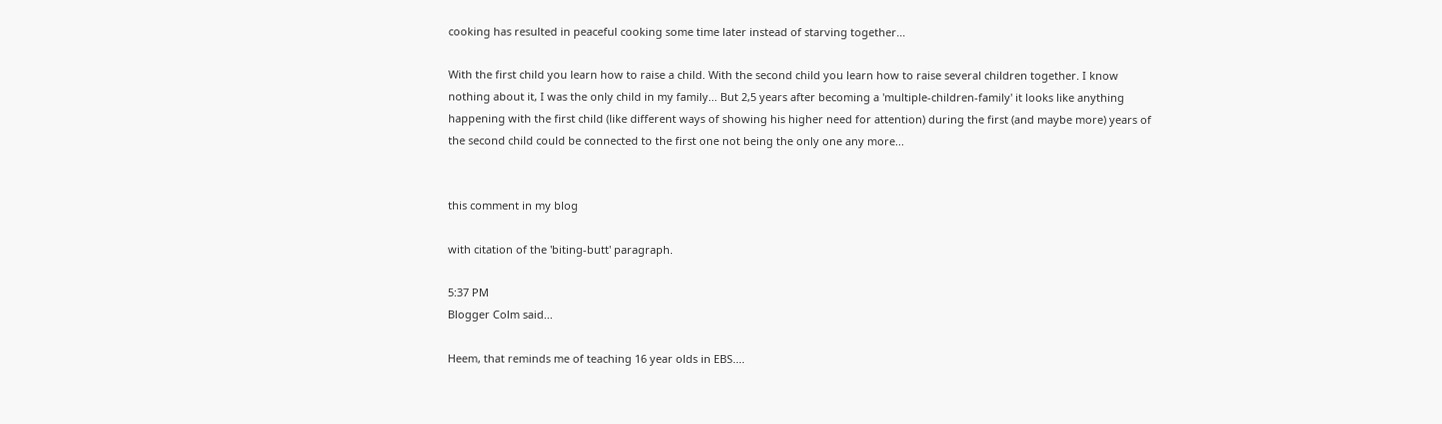cooking has resulted in peaceful cooking some time later instead of starving together...

With the first child you learn how to raise a child. With the second child you learn how to raise several children together. I know nothing about it, I was the only child in my family... But 2,5 years after becoming a 'multiple-children-family' it looks like anything happening with the first child (like different ways of showing his higher need for attention) during the first (and maybe more) years of the second child could be connected to the first one not being the only one any more...


this comment in my blog

with citation of the 'biting-butt' paragraph.

5:37 PM
Blogger Colm said...

Heem, that reminds me of teaching 16 year olds in EBS....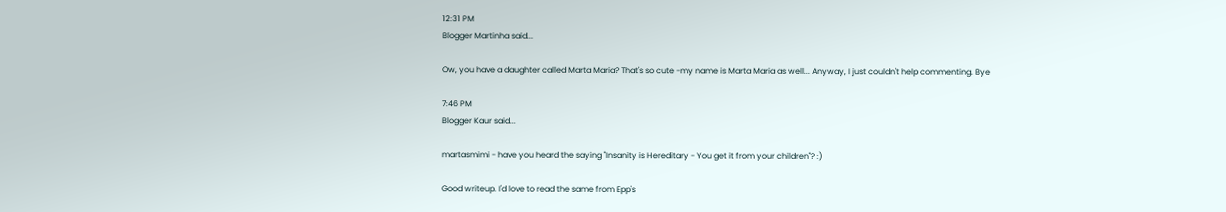12:31 PM
Blogger Martinha said...

Ow, you have a daughter called Marta Maria? That's so cute -my name is Marta Maria as well... Anyway, I just couldn't help commenting. Bye

7:46 PM
Blogger Kaur said...

martasmimi - have you heard the saying "Insanity is Hereditary - You get it from your children"? :)

Good writeup. I'd love to read the same from Epp's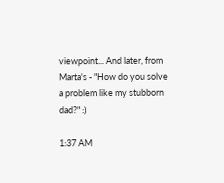viewpoint... And later, from Marta's - "How do you solve a problem like my stubborn dad?" :)

1:37 AM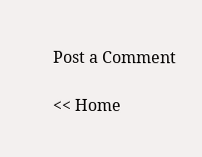Post a Comment

<< Home